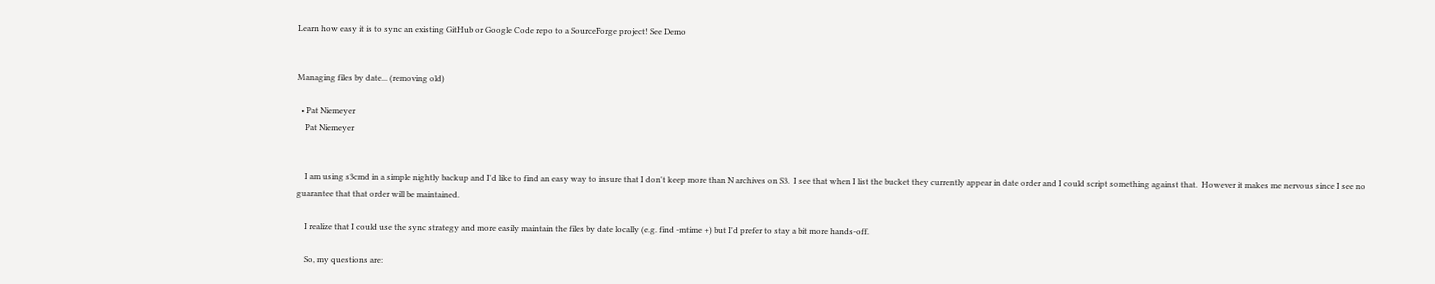Learn how easy it is to sync an existing GitHub or Google Code repo to a SourceForge project! See Demo


Managing files by date... (removing old)

  • Pat Niemeyer
    Pat Niemeyer


    I am using s3cmd in a simple nightly backup and I'd like to find an easy way to insure that I don't keep more than N archives on S3.  I see that when I list the bucket they currently appear in date order and I could script something against that.  However it makes me nervous since I see no guarantee that that order will be maintained.

    I realize that I could use the sync strategy and more easily maintain the files by date locally (e.g. find -mtime +) but I'd prefer to stay a bit more hands-off.

    So, my questions are: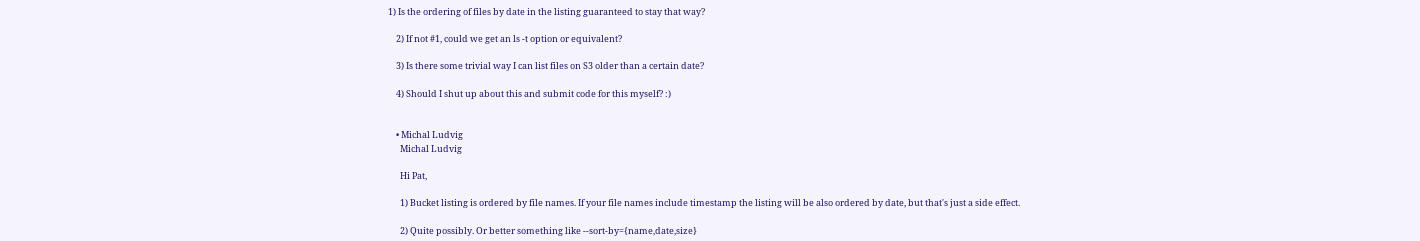1) Is the ordering of files by date in the listing guaranteed to stay that way?

    2) If not #1, could we get an ls -t option or equivalent?

    3) Is there some trivial way I can list files on S3 older than a certain date?

    4) Should I shut up about this and submit code for this myself? :)


    • Michal Ludvig
      Michal Ludvig

      Hi Pat,

      1) Bucket listing is ordered by file names. If your file names include timestamp the listing will be also ordered by date, but that's just a side effect.

      2) Quite possibly. Or better something like --sort-by={name,date,size}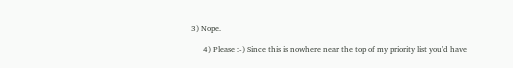3) Nope.

      4) Please :-) Since this is nowhere near the top of my priority list you'd have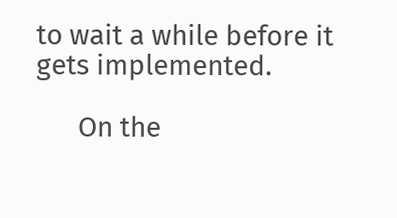to wait a while before it gets implemented.

      On the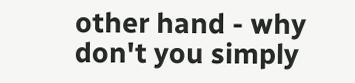other hand - why don't you simply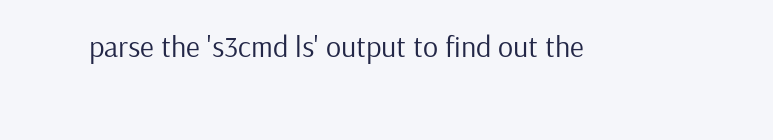parse the 's3cmd ls' output to find out the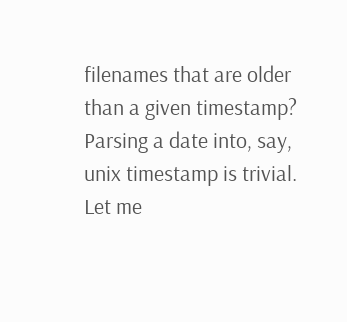filenames that are older than a given timestamp? Parsing a date into, say, unix timestamp is trivial. Let me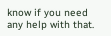know if you need any help with that.